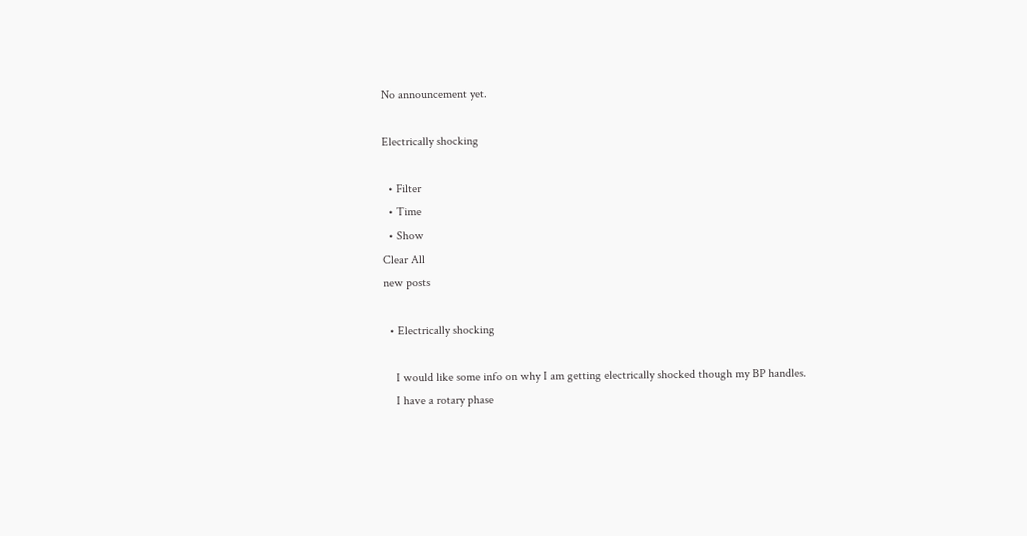No announcement yet.

Electrically shocking

  • Filter
  • Time
  • Show
Clear All
new posts

  • Electrically shocking

    I would like some info on why I am getting electrically shocked though my BP handles.
    I have a rotary phase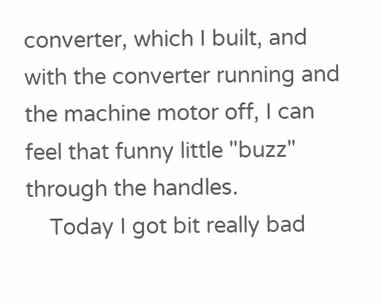converter, which I built, and with the converter running and the machine motor off, I can feel that funny little "buzz" through the handles.
    Today I got bit really bad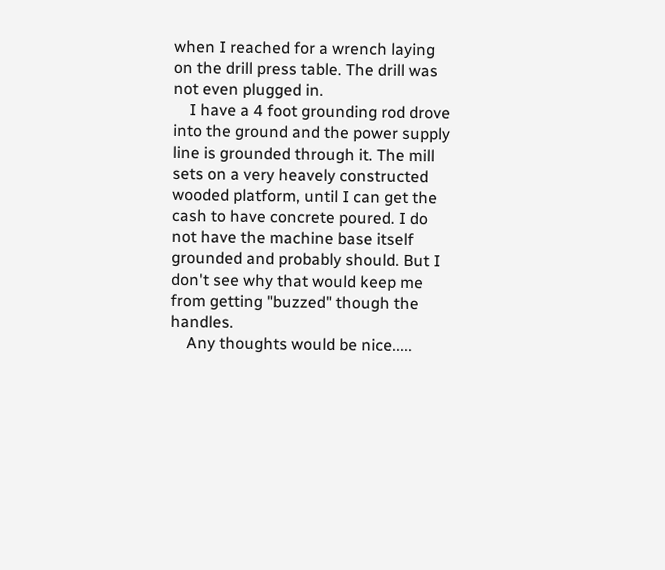when I reached for a wrench laying on the drill press table. The drill was not even plugged in.
    I have a 4 foot grounding rod drove into the ground and the power supply line is grounded through it. The mill sets on a very heavely constructed wooded platform, until I can get the cash to have concrete poured. I do not have the machine base itself grounded and probably should. But I don't see why that would keep me from getting "buzzed" though the handles.
    Any thoughts would be nice.....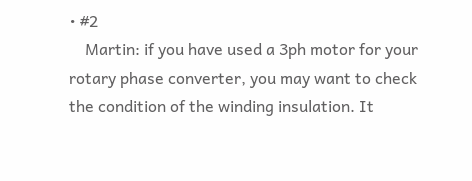• #2
    Martin: if you have used a 3ph motor for your rotary phase converter, you may want to check the condition of the winding insulation. It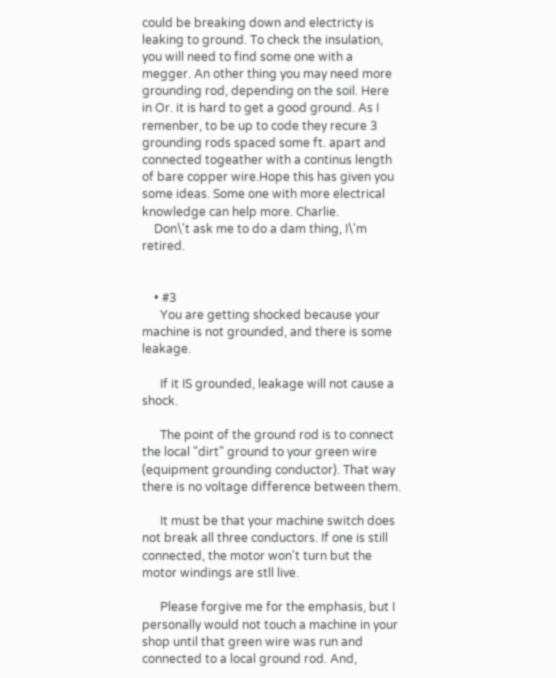could be breaking down and electricty is leaking to ground. To check the insulation, you will need to find some one with a megger. An other thing you may need more grounding rod, depending on the soil. Here in Or. it is hard to get a good ground. As I remenber, to be up to code they recure 3 grounding rods spaced some ft. apart and connected togeather with a continus length of bare copper wire.Hope this has given you some ideas. Some one with more electrical knowledge can help more. Charlie.
    Don\'t ask me to do a dam thing, I\'m retired.


    • #3
      You are getting shocked because your machine is not grounded, and there is some leakage.

      If it IS grounded, leakage will not cause a shock.

      The point of the ground rod is to connect the local "dirt" ground to your green wire (equipment grounding conductor). That way there is no voltage difference between them.

      It must be that your machine switch does not break all three conductors. If one is still connected, the motor won't turn but the motor windings are stll live.

      Please forgive me for the emphasis, but I personally would not touch a machine in your shop until that green wire was run and connected to a local ground rod. And,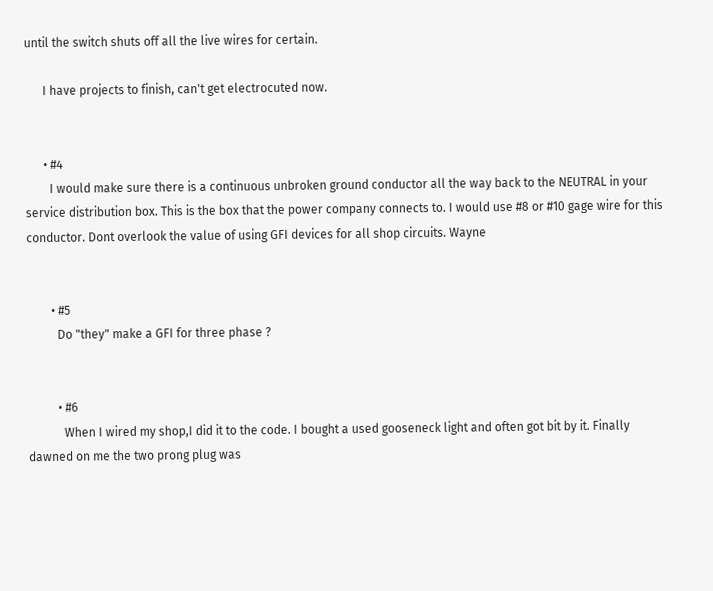until the switch shuts off all the live wires for certain.

      I have projects to finish, can't get electrocuted now.


      • #4
        I would make sure there is a continuous unbroken ground conductor all the way back to the NEUTRAL in your service distribution box. This is the box that the power company connects to. I would use #8 or #10 gage wire for this conductor. Dont overlook the value of using GFI devices for all shop circuits. Wayne


        • #5
          Do "they" make a GFI for three phase ?


          • #6
            When I wired my shop,I did it to the code. I bought a used gooseneck light and often got bit by it. Finally dawned on me the two prong plug was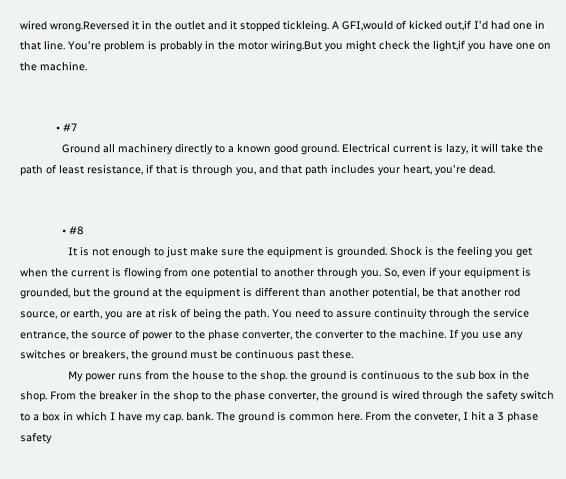wired wrong.Reversed it in the outlet and it stopped tickleing. A GFI,would of kicked out,if I'd had one in that line. You're problem is probably in the motor wiring.But you might check the light,if you have one on the machine.


            • #7
              Ground all machinery directly to a known good ground. Electrical current is lazy, it will take the path of least resistance, if that is through you, and that path includes your heart, you're dead.


              • #8
                It is not enough to just make sure the equipment is grounded. Shock is the feeling you get when the current is flowing from one potential to another through you. So, even if your equipment is grounded, but the ground at the equipment is different than another potential, be that another rod source, or earth, you are at risk of being the path. You need to assure continuity through the service entrance, the source of power to the phase converter, the converter to the machine. If you use any switches or breakers, the ground must be continuous past these.
                My power runs from the house to the shop. the ground is continuous to the sub box in the shop. From the breaker in the shop to the phase converter, the ground is wired through the safety switch to a box in which I have my cap. bank. The ground is common here. From the conveter, I hit a 3 phase safety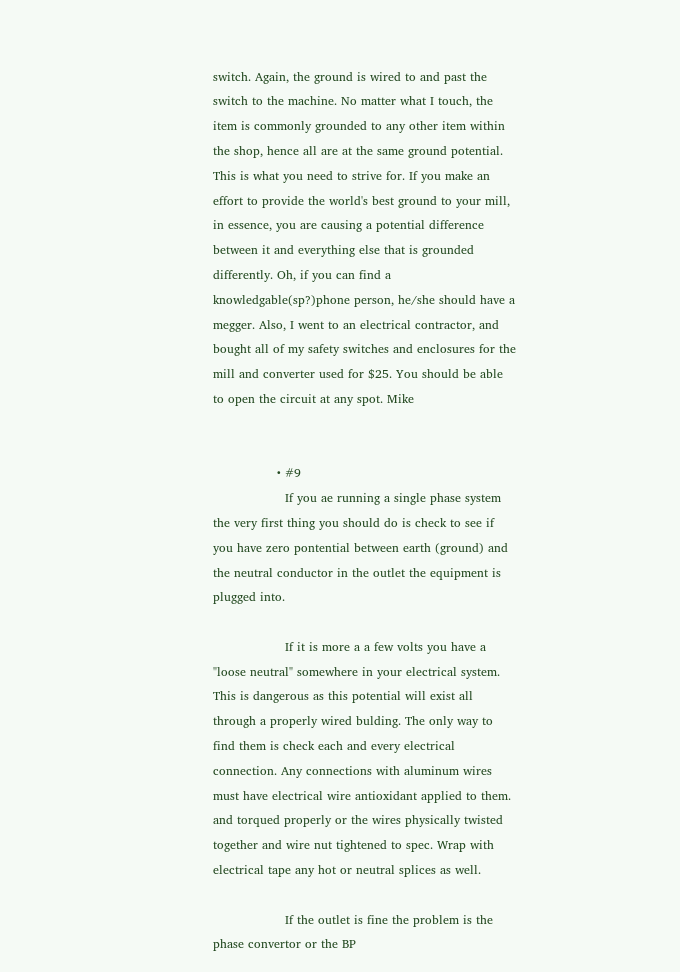switch. Again, the ground is wired to and past the switch to the machine. No matter what I touch, the item is commonly grounded to any other item within the shop, hence all are at the same ground potential. This is what you need to strive for. If you make an effort to provide the world's best ground to your mill, in essence, you are causing a potential difference between it and everything else that is grounded differently. Oh, if you can find a knowledgable(sp?)phone person, he/she should have a megger. Also, I went to an electrical contractor, and bought all of my safety switches and enclosures for the mill and converter used for $25. You should be able to open the circuit at any spot. Mike


                • #9
                  If you ae running a single phase system the very first thing you should do is check to see if you have zero pontential between earth (ground) and the neutral conductor in the outlet the equipment is plugged into.

                  If it is more a a few volts you have a "loose neutral" somewhere in your electrical system. This is dangerous as this potential will exist all through a properly wired bulding. The only way to find them is check each and every electrical connection. Any connections with aluminum wires must have electrical wire antioxidant applied to them. and torqued properly or the wires physically twisted together and wire nut tightened to spec. Wrap with electrical tape any hot or neutral splices as well.

                  If the outlet is fine the problem is the phase convertor or the BP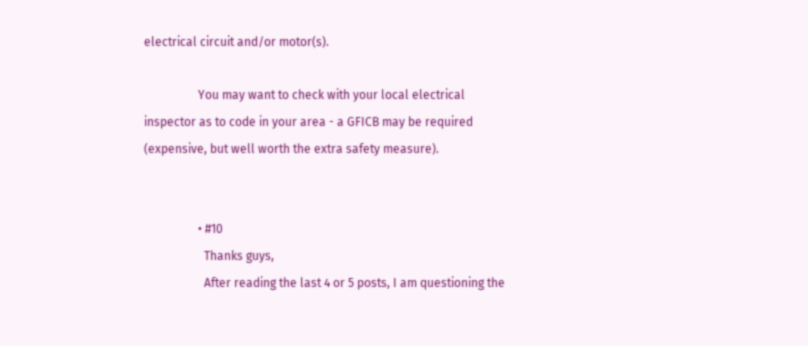electrical circuit and/or motor(s).

                  You may want to check with your local electrical inspector as to code in your area - a GFICB may be required (expensive, but well worth the extra safety measure).


                  • #10
                    Thanks guys,
                    After reading the last 4 or 5 posts, I am questioning the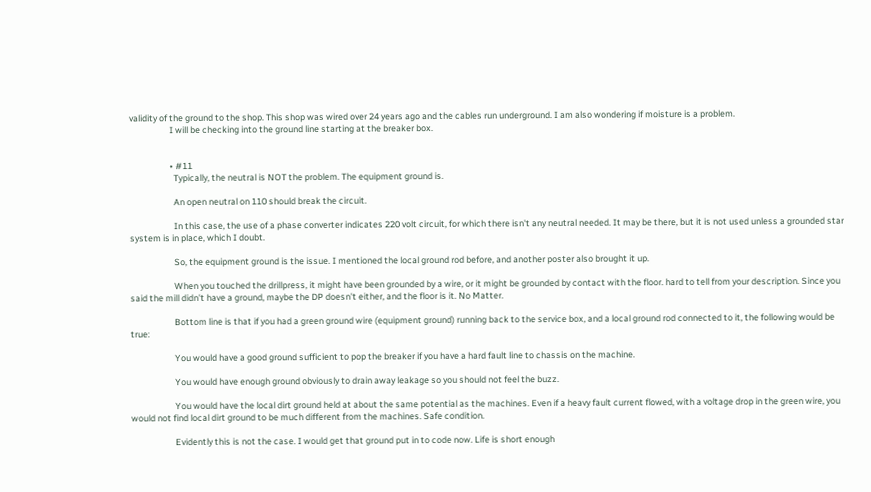validity of the ground to the shop. This shop was wired over 24 years ago and the cables run underground. I am also wondering if moisture is a problem.
                    I will be checking into the ground line starting at the breaker box.


                    • #11
                      Typically, the neutral is NOT the problem. The equipment ground is.

                      An open neutral on 110 should break the circuit.

                      In this case, the use of a phase converter indicates 220 volt circuit, for which there isn't any neutral needed. It may be there, but it is not used unless a grounded star system is in place, which I doubt.

                      So, the equipment ground is the issue. I mentioned the local ground rod before, and another poster also brought it up.

                      When you touched the drillpress, it might have been grounded by a wire, or it might be grounded by contact with the floor. hard to tell from your description. Since you said the mill didn't have a ground, maybe the DP doesn't either, and the floor is it. No Matter.

                      Bottom line is that if you had a green ground wire (equipment ground) running back to the service box, and a local ground rod connected to it, the following would be true:

                      You would have a good ground sufficient to pop the breaker if you have a hard fault line to chassis on the machine.

                      You would have enough ground obviously to drain away leakage so you should not feel the buzz.

                      You would have the local dirt ground held at about the same potential as the machines. Even if a heavy fault current flowed, with a voltage drop in the green wire, you would not find local dirt ground to be much different from the machines. Safe condition.

                      Evidently this is not the case. I would get that ground put in to code now. Life is short enough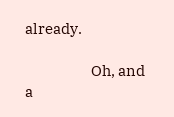already.

                      Oh, and a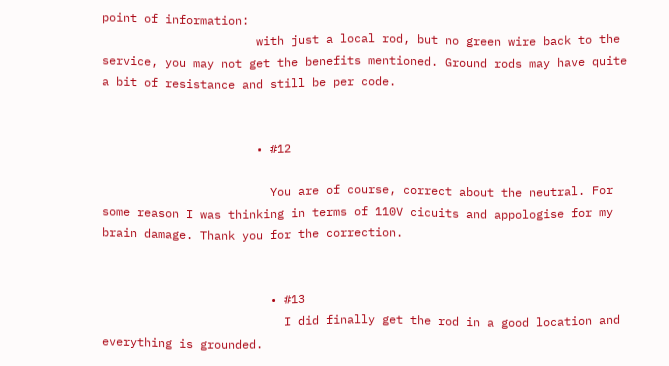point of information:
                      with just a local rod, but no green wire back to the service, you may not get the benefits mentioned. Ground rods may have quite a bit of resistance and still be per code.


                      • #12

                        You are of course, correct about the neutral. For some reason I was thinking in terms of 110V cicuits and appologise for my brain damage. Thank you for the correction.


                        • #13
                          I did finally get the rod in a good location and everything is grounded.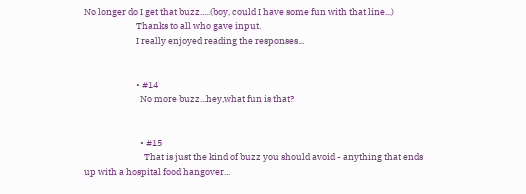No longer do I get that buzz.....(boy, could I have some fun with that line...)
                          Thanks to all who gave input.
                          I really enjoyed reading the responses...


                          • #14
                            No more buzz...hey,what fun is that?


                            • #15
                              That is just the kind of buzz you should avoid - anything that ends up with a hospital food hangover...